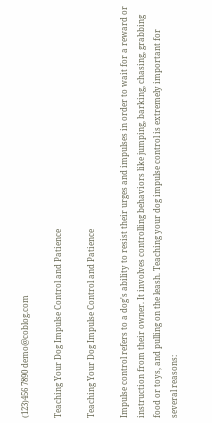(123)456 7890 demo@coblog.com

Teaching Your Dog Impulse Control and Patience

Teaching Your Dog Impulse Control and Patience

Impulse control refers to a dog's ability to resist their urges and impulses in order to wait for a reward or instruction from their owner. It involves controlling behaviors like jumping, barking, chasing, grabbing food or toys, and pulling on the leash. Teaching your dog impulse control is extremely important for several reasons: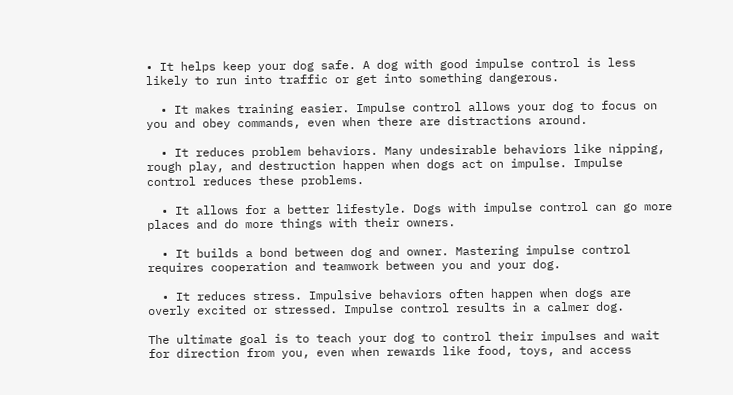• It helps keep your dog safe. A dog with good impulse control is less likely to run into traffic or get into something dangerous.

  • It makes training easier. Impulse control allows your dog to focus on you and obey commands, even when there are distractions around.

  • It reduces problem behaviors. Many undesirable behaviors like nipping, rough play, and destruction happen when dogs act on impulse. Impulse control reduces these problems.

  • It allows for a better lifestyle. Dogs with impulse control can go more places and do more things with their owners.

  • It builds a bond between dog and owner. Mastering impulse control requires cooperation and teamwork between you and your dog.

  • It reduces stress. Impulsive behaviors often happen when dogs are overly excited or stressed. Impulse control results in a calmer dog.

The ultimate goal is to teach your dog to control their impulses and wait for direction from you, even when rewards like food, toys, and access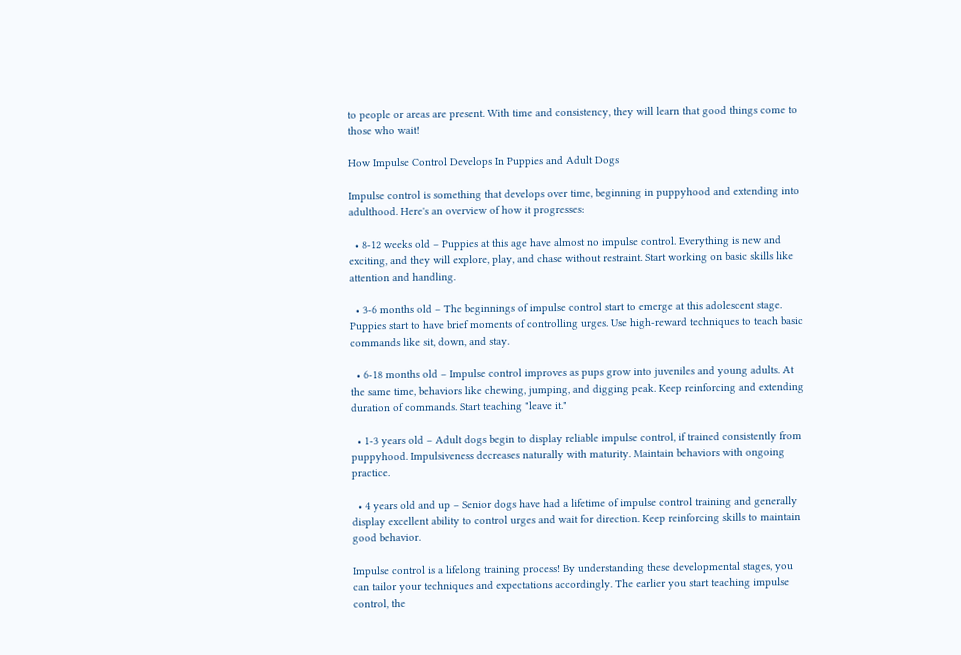to people or areas are present. With time and consistency, they will learn that good things come to those who wait!

How Impulse Control Develops In Puppies and Adult Dogs

Impulse control is something that develops over time, beginning in puppyhood and extending into adulthood. Here's an overview of how it progresses:

  • 8-12 weeks old – Puppies at this age have almost no impulse control. Everything is new and exciting, and they will explore, play, and chase without restraint. Start working on basic skills like attention and handling.

  • 3-6 months old – The beginnings of impulse control start to emerge at this adolescent stage. Puppies start to have brief moments of controlling urges. Use high-reward techniques to teach basic commands like sit, down, and stay.

  • 6-18 months old – Impulse control improves as pups grow into juveniles and young adults. At the same time, behaviors like chewing, jumping, and digging peak. Keep reinforcing and extending duration of commands. Start teaching "leave it."

  • 1-3 years old – Adult dogs begin to display reliable impulse control, if trained consistently from puppyhood. Impulsiveness decreases naturally with maturity. Maintain behaviors with ongoing practice.

  • 4 years old and up – Senior dogs have had a lifetime of impulse control training and generally display excellent ability to control urges and wait for direction. Keep reinforcing skills to maintain good behavior.

Impulse control is a lifelong training process! By understanding these developmental stages, you can tailor your techniques and expectations accordingly. The earlier you start teaching impulse control, the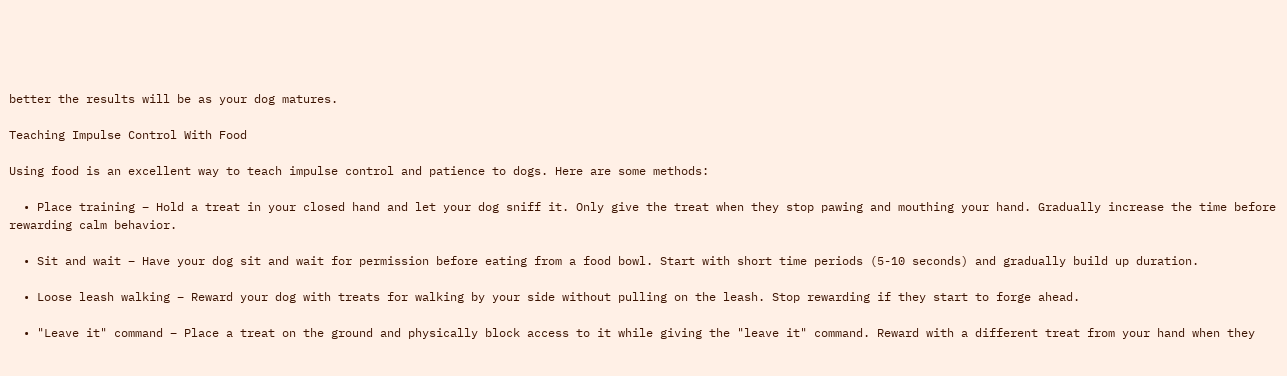better the results will be as your dog matures.

Teaching Impulse Control With Food

Using food is an excellent way to teach impulse control and patience to dogs. Here are some methods:

  • Place training – Hold a treat in your closed hand and let your dog sniff it. Only give the treat when they stop pawing and mouthing your hand. Gradually increase the time before rewarding calm behavior.

  • Sit and wait – Have your dog sit and wait for permission before eating from a food bowl. Start with short time periods (5-10 seconds) and gradually build up duration.

  • Loose leash walking – Reward your dog with treats for walking by your side without pulling on the leash. Stop rewarding if they start to forge ahead.

  • "Leave it" command – Place a treat on the ground and physically block access to it while giving the "leave it" command. Reward with a different treat from your hand when they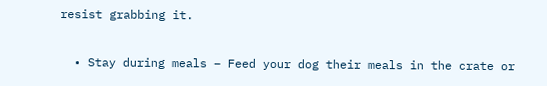resist grabbing it.

  • Stay during meals – Feed your dog their meals in the crate or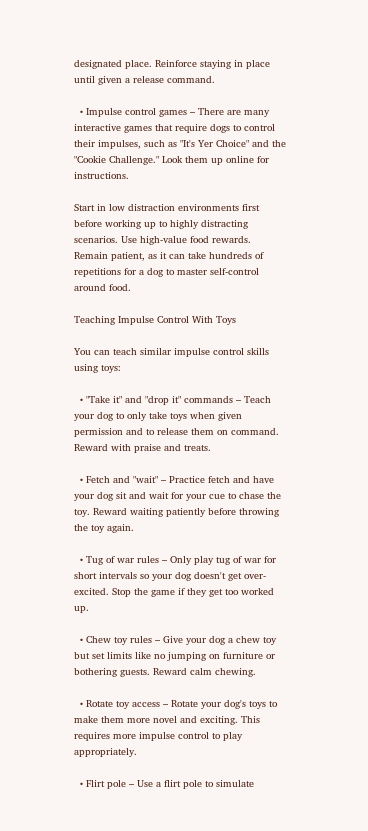designated place. Reinforce staying in place until given a release command.

  • Impulse control games – There are many interactive games that require dogs to control their impulses, such as "It's Yer Choice" and the "Cookie Challenge." Look them up online for instructions.

Start in low distraction environments first before working up to highly distracting scenarios. Use high-value food rewards. Remain patient, as it can take hundreds of repetitions for a dog to master self-control around food.

Teaching Impulse Control With Toys

You can teach similar impulse control skills using toys:

  • "Take it" and "drop it" commands – Teach your dog to only take toys when given permission and to release them on command. Reward with praise and treats.

  • Fetch and "wait" – Practice fetch and have your dog sit and wait for your cue to chase the toy. Reward waiting patiently before throwing the toy again.

  • Tug of war rules – Only play tug of war for short intervals so your dog doesn't get over-excited. Stop the game if they get too worked up.

  • Chew toy rules – Give your dog a chew toy but set limits like no jumping on furniture or bothering guests. Reward calm chewing.

  • Rotate toy access – Rotate your dog's toys to make them more novel and exciting. This requires more impulse control to play appropriately.

  • Flirt pole – Use a flirt pole to simulate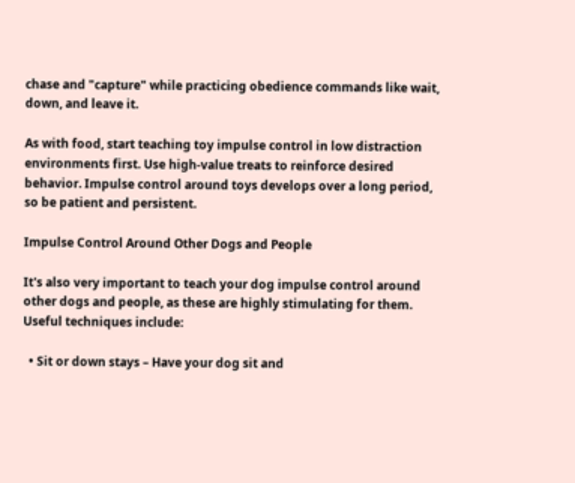chase and "capture" while practicing obedience commands like wait, down, and leave it.

As with food, start teaching toy impulse control in low distraction environments first. Use high-value treats to reinforce desired behavior. Impulse control around toys develops over a long period, so be patient and persistent.

Impulse Control Around Other Dogs and People

It's also very important to teach your dog impulse control around other dogs and people, as these are highly stimulating for them. Useful techniques include:

  • Sit or down stays – Have your dog sit and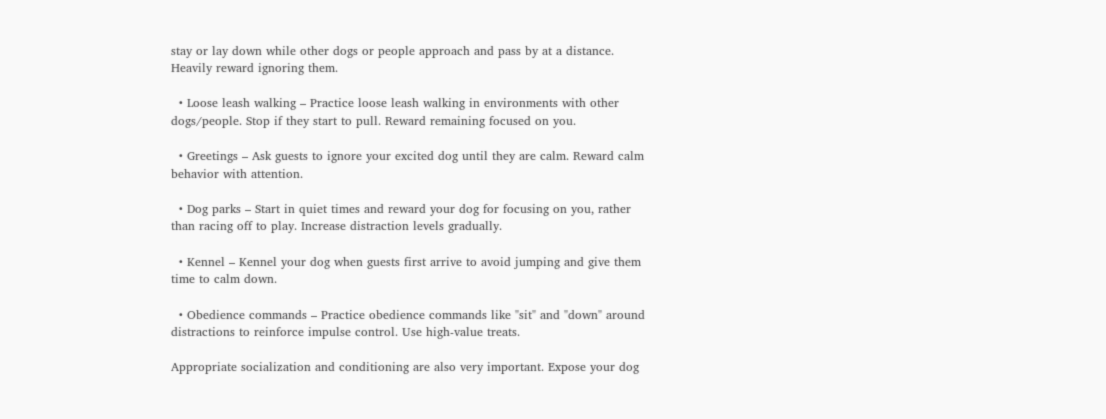stay or lay down while other dogs or people approach and pass by at a distance. Heavily reward ignoring them.

  • Loose leash walking – Practice loose leash walking in environments with other dogs/people. Stop if they start to pull. Reward remaining focused on you.

  • Greetings – Ask guests to ignore your excited dog until they are calm. Reward calm behavior with attention.

  • Dog parks – Start in quiet times and reward your dog for focusing on you, rather than racing off to play. Increase distraction levels gradually.

  • Kennel – Kennel your dog when guests first arrive to avoid jumping and give them time to calm down.

  • Obedience commands – Practice obedience commands like "sit" and "down" around distractions to reinforce impulse control. Use high-value treats.

Appropriate socialization and conditioning are also very important. Expose your dog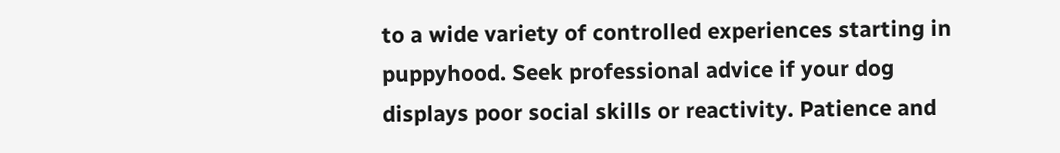to a wide variety of controlled experiences starting in puppyhood. Seek professional advice if your dog displays poor social skills or reactivity. Patience and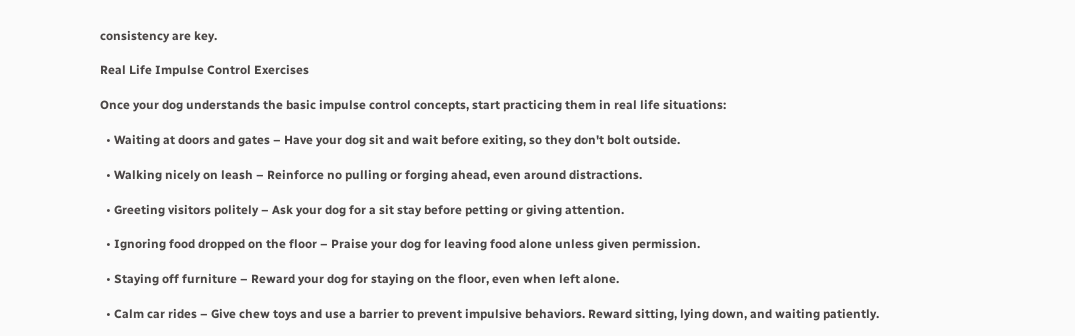consistency are key.

Real Life Impulse Control Exercises

Once your dog understands the basic impulse control concepts, start practicing them in real life situations:

  • Waiting at doors and gates – Have your dog sit and wait before exiting, so they don't bolt outside.

  • Walking nicely on leash – Reinforce no pulling or forging ahead, even around distractions.

  • Greeting visitors politely – Ask your dog for a sit stay before petting or giving attention.

  • Ignoring food dropped on the floor – Praise your dog for leaving food alone unless given permission.

  • Staying off furniture – Reward your dog for staying on the floor, even when left alone.

  • Calm car rides – Give chew toys and use a barrier to prevent impulsive behaviors. Reward sitting, lying down, and waiting patiently.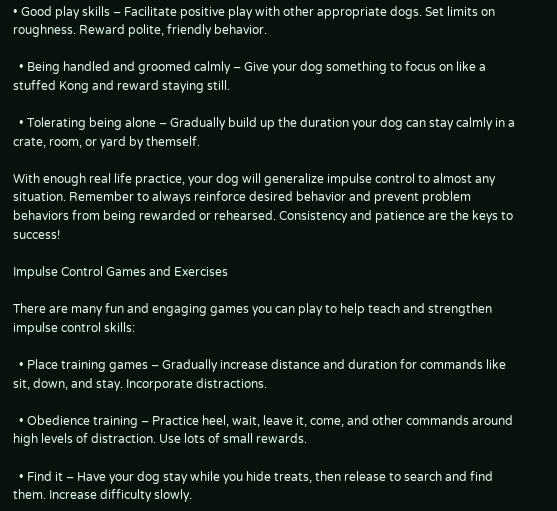• Good play skills – Facilitate positive play with other appropriate dogs. Set limits on roughness. Reward polite, friendly behavior.

  • Being handled and groomed calmly – Give your dog something to focus on like a stuffed Kong and reward staying still.

  • Tolerating being alone – Gradually build up the duration your dog can stay calmly in a crate, room, or yard by themself.

With enough real life practice, your dog will generalize impulse control to almost any situation. Remember to always reinforce desired behavior and prevent problem behaviors from being rewarded or rehearsed. Consistency and patience are the keys to success!

Impulse Control Games and Exercises

There are many fun and engaging games you can play to help teach and strengthen impulse control skills:

  • Place training games – Gradually increase distance and duration for commands like sit, down, and stay. Incorporate distractions.

  • Obedience training – Practice heel, wait, leave it, come, and other commands around high levels of distraction. Use lots of small rewards.

  • Find it – Have your dog stay while you hide treats, then release to search and find them. Increase difficulty slowly.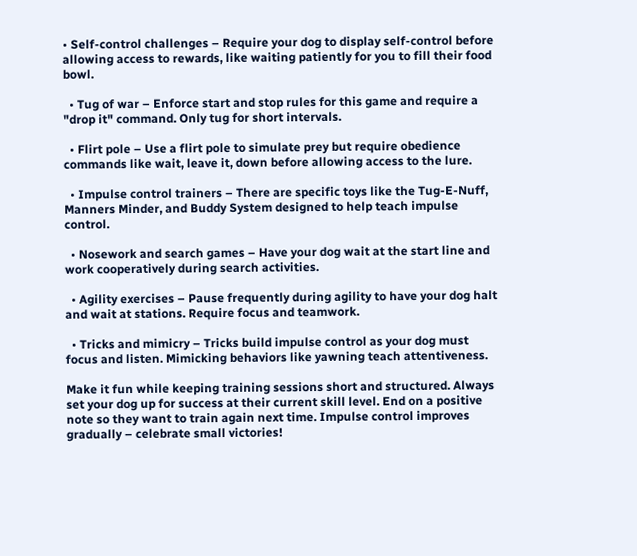• Self-control challenges – Require your dog to display self-control before allowing access to rewards, like waiting patiently for you to fill their food bowl.

  • Tug of war – Enforce start and stop rules for this game and require a "drop it" command. Only tug for short intervals.

  • Flirt pole – Use a flirt pole to simulate prey but require obedience commands like wait, leave it, down before allowing access to the lure.

  • Impulse control trainers – There are specific toys like the Tug-E-Nuff, Manners Minder, and Buddy System designed to help teach impulse control.

  • Nosework and search games – Have your dog wait at the start line and work cooperatively during search activities.

  • Agility exercises – Pause frequently during agility to have your dog halt and wait at stations. Require focus and teamwork.

  • Tricks and mimicry – Tricks build impulse control as your dog must focus and listen. Mimicking behaviors like yawning teach attentiveness.

Make it fun while keeping training sessions short and structured. Always set your dog up for success at their current skill level. End on a positive note so they want to train again next time. Impulse control improves gradually – celebrate small victories!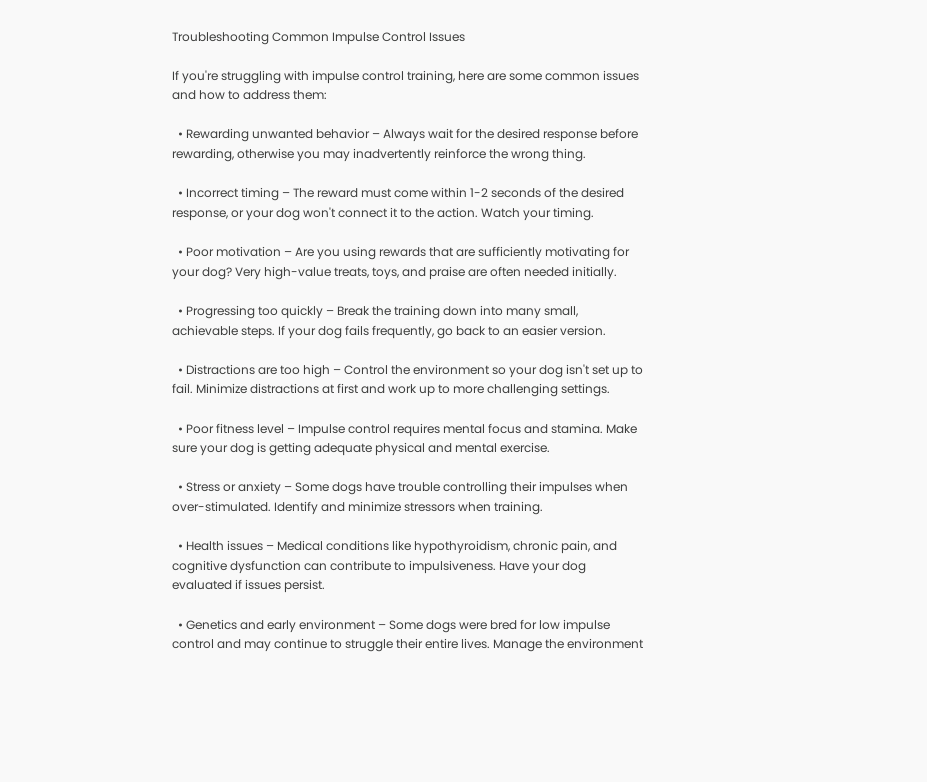Troubleshooting Common Impulse Control Issues

If you're struggling with impulse control training, here are some common issues and how to address them:

  • Rewarding unwanted behavior – Always wait for the desired response before rewarding, otherwise you may inadvertently reinforce the wrong thing.

  • Incorrect timing – The reward must come within 1-2 seconds of the desired response, or your dog won't connect it to the action. Watch your timing.

  • Poor motivation – Are you using rewards that are sufficiently motivating for your dog? Very high-value treats, toys, and praise are often needed initially.

  • Progressing too quickly – Break the training down into many small, achievable steps. If your dog fails frequently, go back to an easier version.

  • Distractions are too high – Control the environment so your dog isn't set up to fail. Minimize distractions at first and work up to more challenging settings.

  • Poor fitness level – Impulse control requires mental focus and stamina. Make sure your dog is getting adequate physical and mental exercise.

  • Stress or anxiety – Some dogs have trouble controlling their impulses when over-stimulated. Identify and minimize stressors when training.

  • Health issues – Medical conditions like hypothyroidism, chronic pain, and cognitive dysfunction can contribute to impulsiveness. Have your dog evaluated if issues persist.

  • Genetics and early environment – Some dogs were bred for low impulse control and may continue to struggle their entire lives. Manage the environment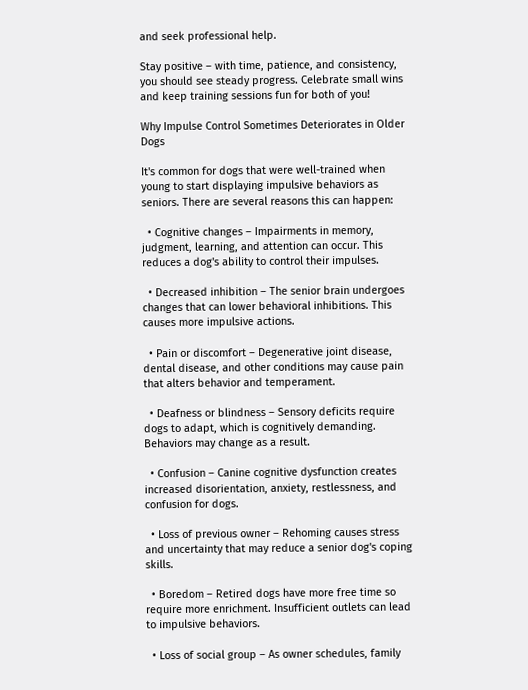and seek professional help.

Stay positive – with time, patience, and consistency, you should see steady progress. Celebrate small wins and keep training sessions fun for both of you!

Why Impulse Control Sometimes Deteriorates in Older Dogs

It's common for dogs that were well-trained when young to start displaying impulsive behaviors as seniors. There are several reasons this can happen:

  • Cognitive changes – Impairments in memory, judgment, learning, and attention can occur. This reduces a dog's ability to control their impulses.

  • Decreased inhibition – The senior brain undergoes changes that can lower behavioral inhibitions. This causes more impulsive actions.

  • Pain or discomfort – Degenerative joint disease, dental disease, and other conditions may cause pain that alters behavior and temperament.

  • Deafness or blindness – Sensory deficits require dogs to adapt, which is cognitively demanding. Behaviors may change as a result.

  • Confusion – Canine cognitive dysfunction creates increased disorientation, anxiety, restlessness, and confusion for dogs.

  • Loss of previous owner – Rehoming causes stress and uncertainty that may reduce a senior dog's coping skills.

  • Boredom – Retired dogs have more free time so require more enrichment. Insufficient outlets can lead to impulsive behaviors.

  • Loss of social group – As owner schedules, family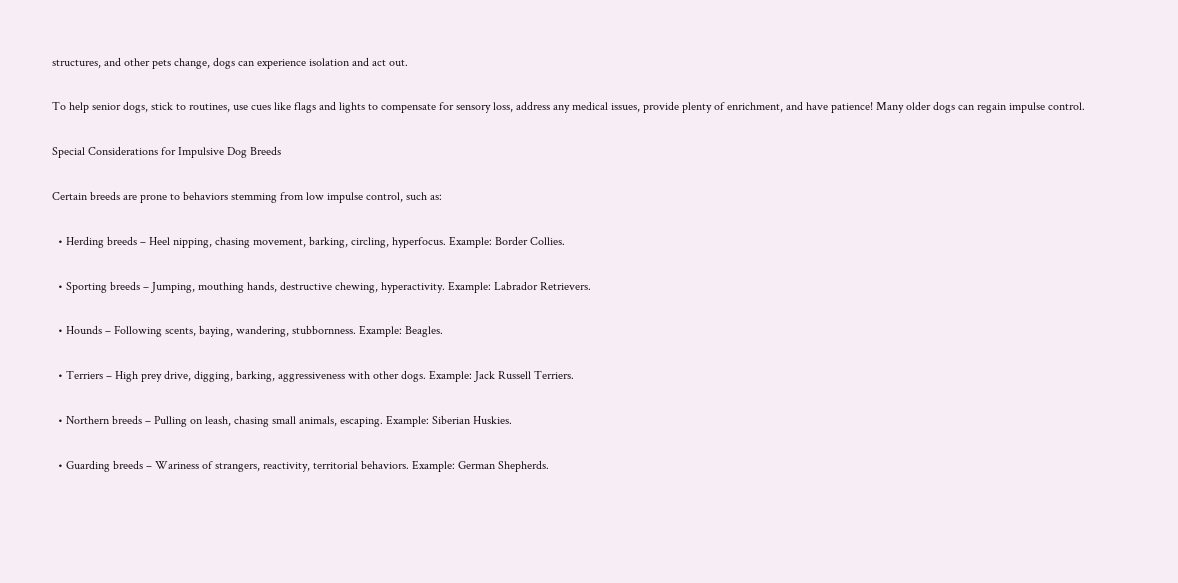structures, and other pets change, dogs can experience isolation and act out.

To help senior dogs, stick to routines, use cues like flags and lights to compensate for sensory loss, address any medical issues, provide plenty of enrichment, and have patience! Many older dogs can regain impulse control.

Special Considerations for Impulsive Dog Breeds

Certain breeds are prone to behaviors stemming from low impulse control, such as:

  • Herding breeds – Heel nipping, chasing movement, barking, circling, hyperfocus. Example: Border Collies.

  • Sporting breeds – Jumping, mouthing hands, destructive chewing, hyperactivity. Example: Labrador Retrievers.

  • Hounds – Following scents, baying, wandering, stubbornness. Example: Beagles.

  • Terriers – High prey drive, digging, barking, aggressiveness with other dogs. Example: Jack Russell Terriers.

  • Northern breeds – Pulling on leash, chasing small animals, escaping. Example: Siberian Huskies.

  • Guarding breeds – Wariness of strangers, reactivity, territorial behaviors. Example: German Shepherds.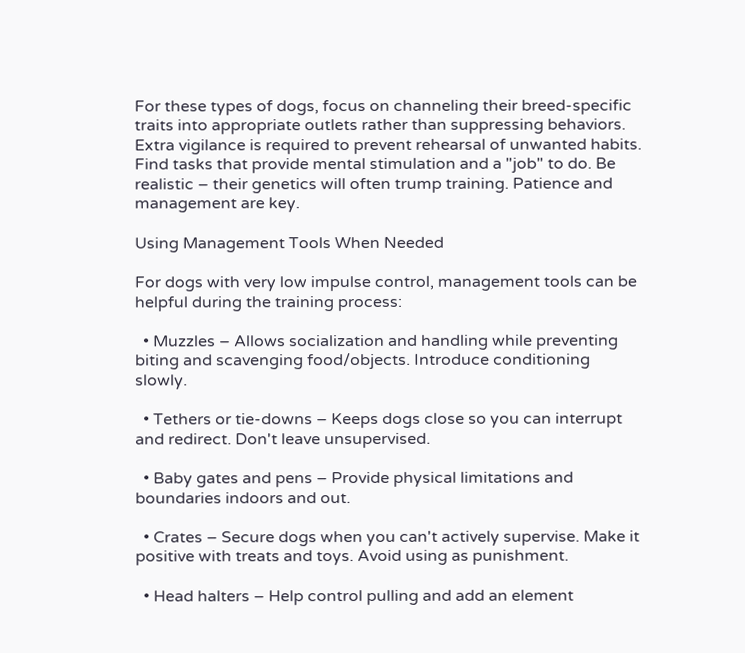For these types of dogs, focus on channeling their breed-specific traits into appropriate outlets rather than suppressing behaviors. Extra vigilance is required to prevent rehearsal of unwanted habits. Find tasks that provide mental stimulation and a "job" to do. Be realistic – their genetics will often trump training. Patience and management are key.

Using Management Tools When Needed

For dogs with very low impulse control, management tools can be helpful during the training process:

  • Muzzles – Allows socialization and handling while preventing biting and scavenging food/objects. Introduce conditioning slowly.

  • Tethers or tie-downs – Keeps dogs close so you can interrupt and redirect. Don't leave unsupervised.

  • Baby gates and pens – Provide physical limitations and boundaries indoors and out.

  • Crates – Secure dogs when you can't actively supervise. Make it positive with treats and toys. Avoid using as punishment.

  • Head halters – Help control pulling and add an element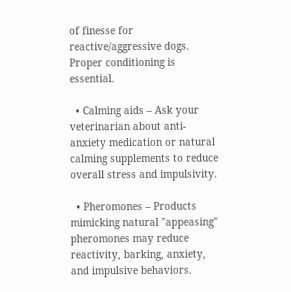of finesse for reactive/aggressive dogs. Proper conditioning is essential.

  • Calming aids – Ask your veterinarian about anti-anxiety medication or natural calming supplements to reduce overall stress and impulsivity.

  • Pheromones – Products mimicking natural "appeasing" pheromones may reduce reactivity, barking, anxiety, and impulsive behaviors.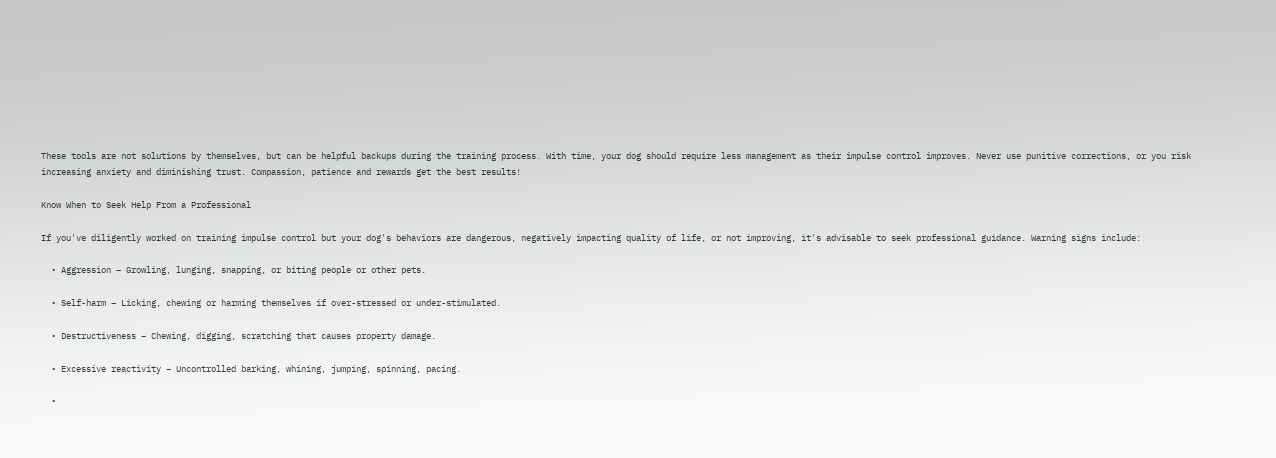These tools are not solutions by themselves, but can be helpful backups during the training process. With time, your dog should require less management as their impulse control improves. Never use punitive corrections, or you risk increasing anxiety and diminishing trust. Compassion, patience and rewards get the best results!

Know When to Seek Help From a Professional

If you've diligently worked on training impulse control but your dog's behaviors are dangerous, negatively impacting quality of life, or not improving, it's advisable to seek professional guidance. Warning signs include:

  • Aggression – Growling, lunging, snapping, or biting people or other pets.

  • Self-harm – Licking, chewing or harming themselves if over-stressed or under-stimulated.

  • Destructiveness – Chewing, digging, scratching that causes property damage.

  • Excessive reactivity – Uncontrolled barking, whining, jumping, spinning, pacing.

  •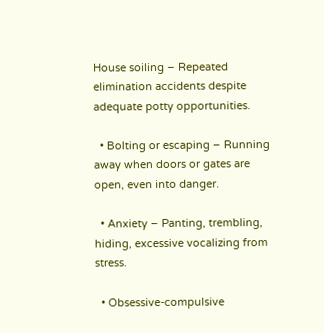House soiling – Repeated elimination accidents despite adequate potty opportunities.

  • Bolting or escaping – Running away when doors or gates are open, even into danger.

  • Anxiety – Panting, trembling, hiding, excessive vocalizing from stress.

  • Obsessive-compulsive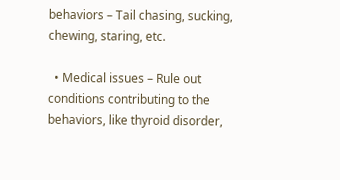behaviors – Tail chasing, sucking, chewing, staring, etc.

  • Medical issues – Rule out conditions contributing to the behaviors, like thyroid disorder,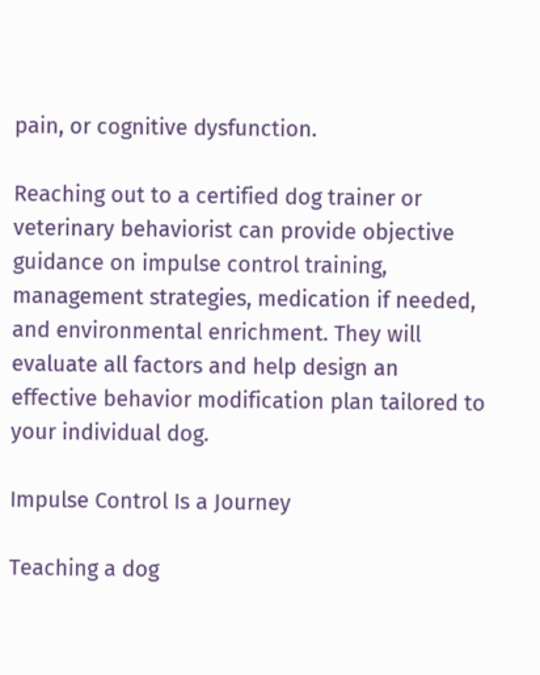pain, or cognitive dysfunction.

Reaching out to a certified dog trainer or veterinary behaviorist can provide objective guidance on impulse control training, management strategies, medication if needed, and environmental enrichment. They will evaluate all factors and help design an effective behavior modification plan tailored to your individual dog.

Impulse Control Is a Journey

Teaching a dog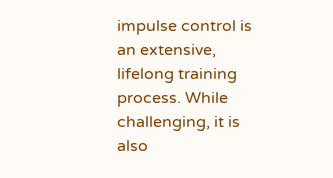impulse control is an extensive, lifelong training process. While challenging, it is also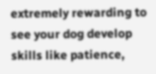extremely rewarding to see your dog develop skills like patience,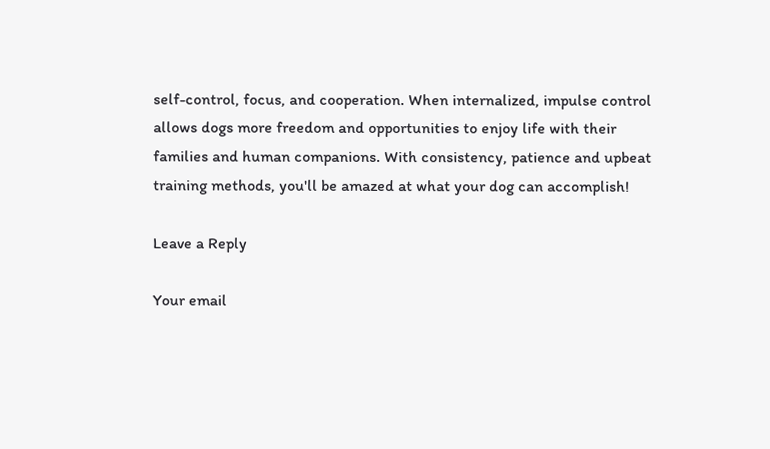self-control, focus, and cooperation. When internalized, impulse control allows dogs more freedom and opportunities to enjoy life with their families and human companions. With consistency, patience and upbeat training methods, you'll be amazed at what your dog can accomplish!

Leave a Reply

Your email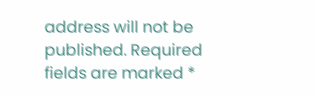address will not be published. Required fields are marked *